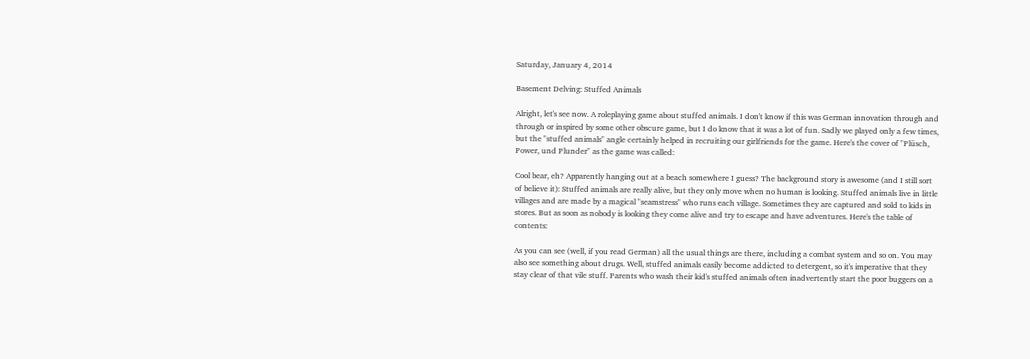Saturday, January 4, 2014

Basement Delving: Stuffed Animals

Alright, let's see now. A roleplaying game about stuffed animals. I don't know if this was German innovation through and through or inspired by some other obscure game, but I do know that it was a lot of fun. Sadly we played only a few times, but the "stuffed animals" angle certainly helped in recruiting our girlfriends for the game. Here's the cover of "Plüsch, Power, und Plunder" as the game was called:

Cool bear, eh? Apparently hanging out at a beach somewhere I guess? The background story is awesome (and I still sort of believe it): Stuffed animals are really alive, but they only move when no human is looking. Stuffed animals live in little villages and are made by a magical "seamstress" who runs each village. Sometimes they are captured and sold to kids in stores. But as soon as nobody is looking they come alive and try to escape and have adventures. Here's the table of contents:

As you can see (well, if you read German) all the usual things are there, including a combat system and so on. You may also see something about drugs. Well, stuffed animals easily become addicted to detergent, so it's imperative that they stay clear of that vile stuff. Parents who wash their kid's stuffed animals often inadvertently start the poor buggers on a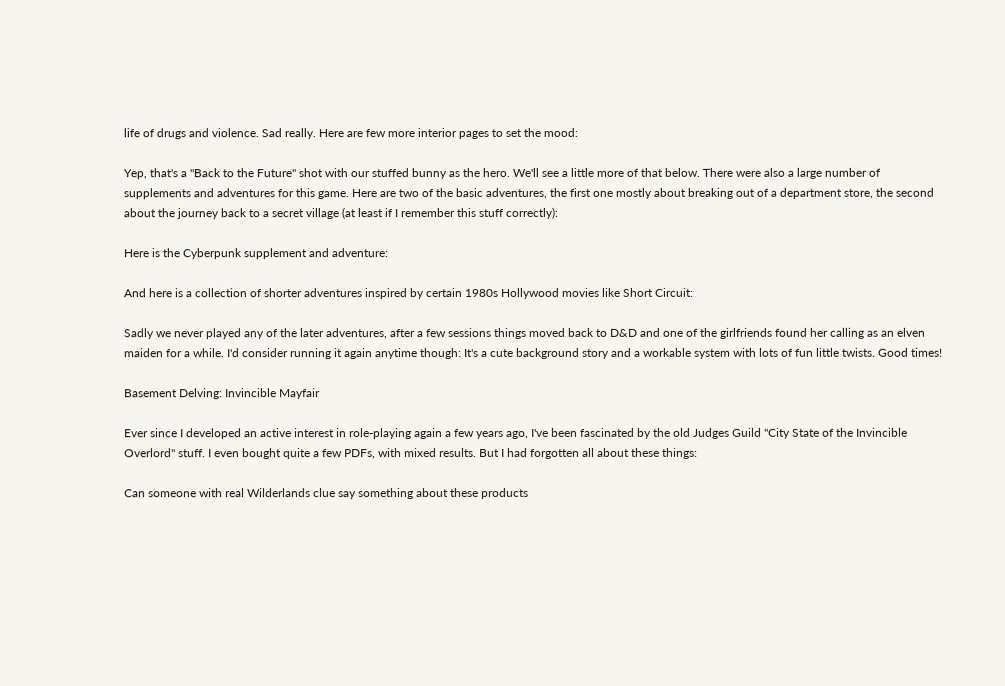life of drugs and violence. Sad really. Here are few more interior pages to set the mood:

Yep, that's a "Back to the Future" shot with our stuffed bunny as the hero. We'll see a little more of that below. There were also a large number of supplements and adventures for this game. Here are two of the basic adventures, the first one mostly about breaking out of a department store, the second about the journey back to a secret village (at least if I remember this stuff correctly):

Here is the Cyberpunk supplement and adventure:

And here is a collection of shorter adventures inspired by certain 1980s Hollywood movies like Short Circuit:

Sadly we never played any of the later adventures, after a few sessions things moved back to D&D and one of the girlfriends found her calling as an elven maiden for a while. I'd consider running it again anytime though: It's a cute background story and a workable system with lots of fun little twists. Good times!

Basement Delving: Invincible Mayfair

Ever since I developed an active interest in role-playing again a few years ago, I've been fascinated by the old Judges Guild "City State of the Invincible Overlord" stuff. I even bought quite a few PDFs, with mixed results. But I had forgotten all about these things:

Can someone with real Wilderlands clue say something about these products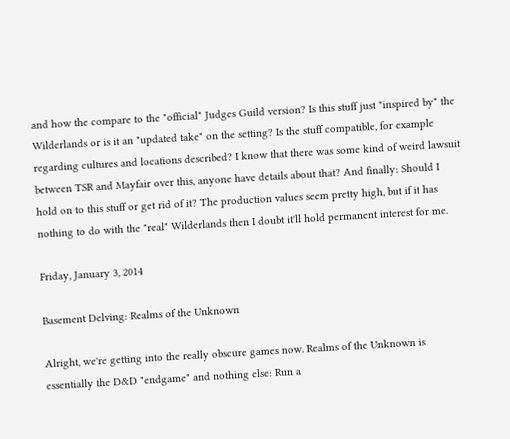and how the compare to the "official" Judges Guild version? Is this stuff just "inspired by" the Wilderlands or is it an "updated take" on the setting? Is the stuff compatible, for example regarding cultures and locations described? I know that there was some kind of weird lawsuit between TSR and Mayfair over this, anyone have details about that? And finally: Should I hold on to this stuff or get rid of it? The production values seem pretty high, but if it has nothing to do with the "real" Wilderlands then I doubt it'll hold permanent interest for me.

Friday, January 3, 2014

Basement Delving: Realms of the Unknown

Alright, we're getting into the really obscure games now. Realms of the Unknown is essentially the D&D "endgame" and nothing else: Run a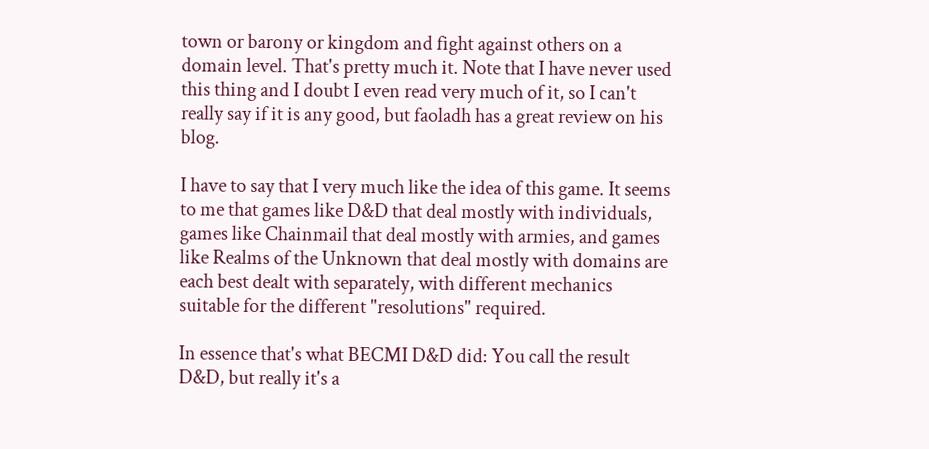town or barony or kingdom and fight against others on a domain level. That's pretty much it. Note that I have never used this thing and I doubt I even read very much of it, so I can't really say if it is any good, but faoladh has a great review on his blog.

I have to say that I very much like the idea of this game. It seems to me that games like D&D that deal mostly with individuals, games like Chainmail that deal mostly with armies, and games like Realms of the Unknown that deal mostly with domains are each best dealt with separately, with different mechanics suitable for the different "resolutions" required.

In essence that's what BECMI D&D did: You call the result D&D, but really it's a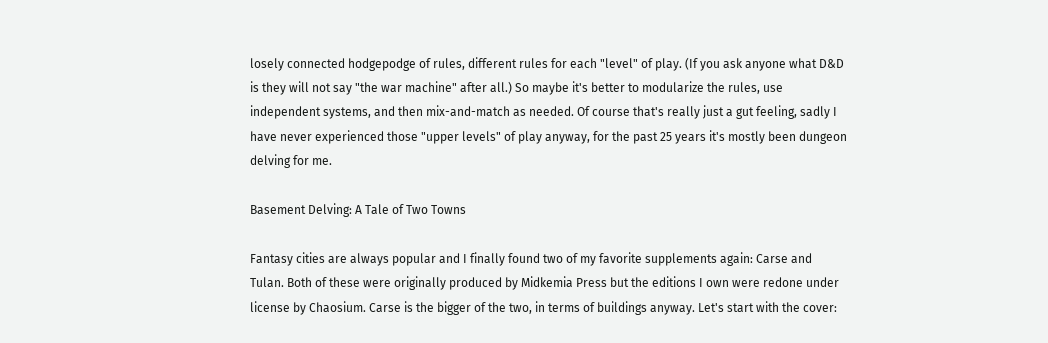losely connected hodgepodge of rules, different rules for each "level" of play. (If you ask anyone what D&D is they will not say "the war machine" after all.) So maybe it's better to modularize the rules, use independent systems, and then mix-and-match as needed. Of course that's really just a gut feeling, sadly I have never experienced those "upper levels" of play anyway, for the past 25 years it's mostly been dungeon delving for me.

Basement Delving: A Tale of Two Towns

Fantasy cities are always popular and I finally found two of my favorite supplements again: Carse and Tulan. Both of these were originally produced by Midkemia Press but the editions I own were redone under license by Chaosium. Carse is the bigger of the two, in terms of buildings anyway. Let's start with the cover: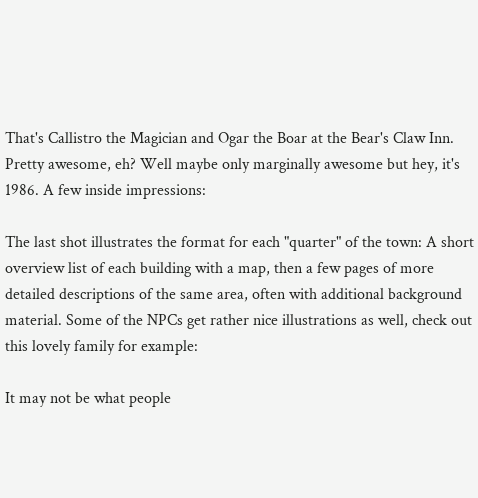That's Callistro the Magician and Ogar the Boar at the Bear's Claw Inn. Pretty awesome, eh? Well maybe only marginally awesome but hey, it's 1986. A few inside impressions:

The last shot illustrates the format for each "quarter" of the town: A short overview list of each building with a map, then a few pages of more detailed descriptions of the same area, often with additional background material. Some of the NPCs get rather nice illustrations as well, check out this lovely family for example:

It may not be what people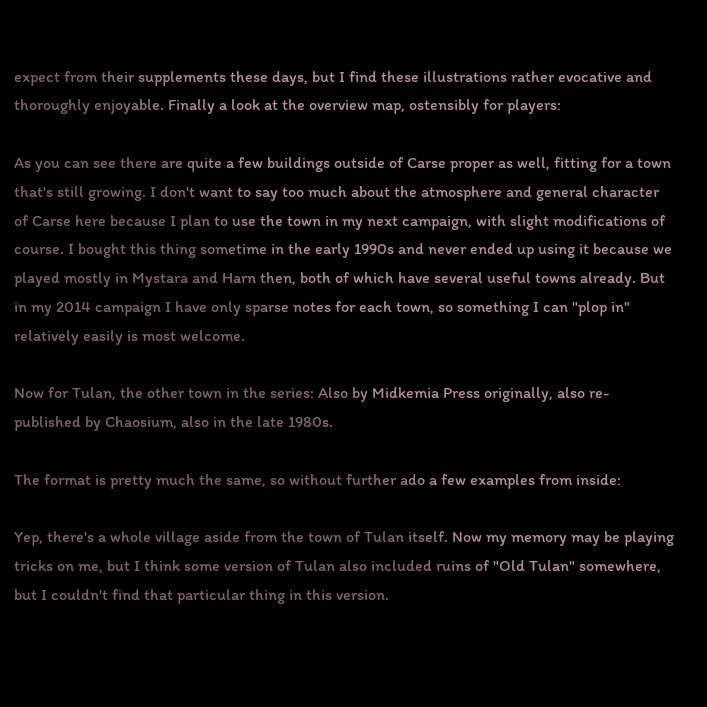expect from their supplements these days, but I find these illustrations rather evocative and thoroughly enjoyable. Finally a look at the overview map, ostensibly for players:

As you can see there are quite a few buildings outside of Carse proper as well, fitting for a town that's still growing. I don't want to say too much about the atmosphere and general character of Carse here because I plan to use the town in my next campaign, with slight modifications of course. I bought this thing sometime in the early 1990s and never ended up using it because we played mostly in Mystara and Harn then, both of which have several useful towns already. But in my 2014 campaign I have only sparse notes for each town, so something I can "plop in" relatively easily is most welcome.

Now for Tulan, the other town in the series: Also by Midkemia Press originally, also re-published by Chaosium, also in the late 1980s.

The format is pretty much the same, so without further ado a few examples from inside:

Yep, there's a whole village aside from the town of Tulan itself. Now my memory may be playing tricks on me, but I think some version of Tulan also included ruins of "Old Tulan" somewhere, but I couldn't find that particular thing in this version.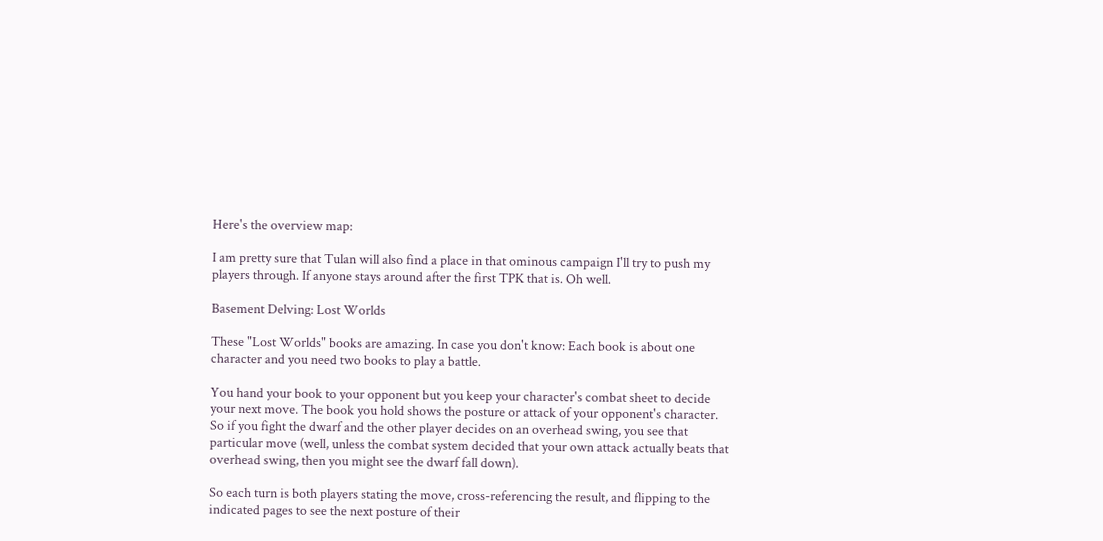Here's the overview map:

I am pretty sure that Tulan will also find a place in that ominous campaign I'll try to push my players through. If anyone stays around after the first TPK that is. Oh well.

Basement Delving: Lost Worlds

These "Lost Worlds" books are amazing. In case you don't know: Each book is about one character and you need two books to play a battle.

You hand your book to your opponent but you keep your character's combat sheet to decide your next move. The book you hold shows the posture or attack of your opponent's character. So if you fight the dwarf and the other player decides on an overhead swing, you see that particular move (well, unless the combat system decided that your own attack actually beats that overhead swing, then you might see the dwarf fall down).

So each turn is both players stating the move, cross-referencing the result, and flipping to the indicated pages to see the next posture of their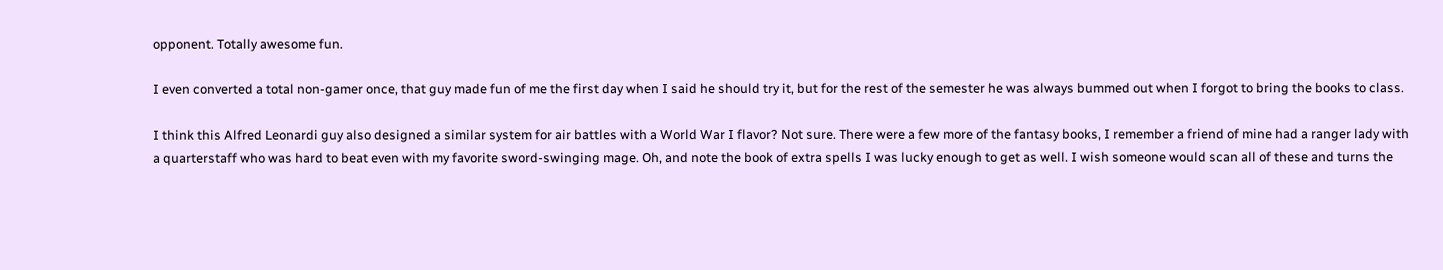opponent. Totally awesome fun.

I even converted a total non-gamer once, that guy made fun of me the first day when I said he should try it, but for the rest of the semester he was always bummed out when I forgot to bring the books to class.

I think this Alfred Leonardi guy also designed a similar system for air battles with a World War I flavor? Not sure. There were a few more of the fantasy books, I remember a friend of mine had a ranger lady with a quarterstaff who was hard to beat even with my favorite sword-swinging mage. Oh, and note the book of extra spells I was lucky enough to get as well. I wish someone would scan all of these and turns the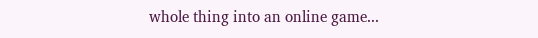whole thing into an online game...